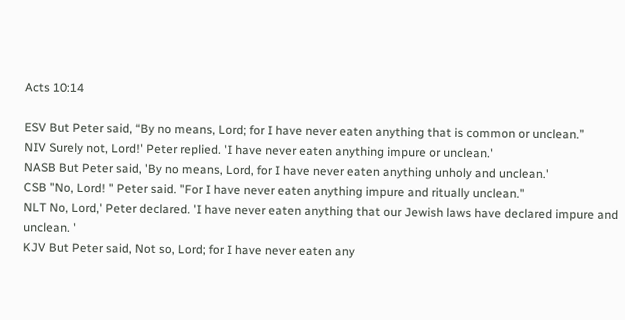Acts 10:14

ESV But Peter said, “By no means, Lord; for I have never eaten anything that is common or unclean.”
NIV Surely not, Lord!' Peter replied. 'I have never eaten anything impure or unclean.'
NASB But Peter said, 'By no means, Lord, for I have never eaten anything unholy and unclean.'
CSB "No, Lord! " Peter said. "For I have never eaten anything impure and ritually unclean."
NLT No, Lord,' Peter declared. 'I have never eaten anything that our Jewish laws have declared impure and unclean. '
KJV But Peter said, Not so, Lord; for I have never eaten any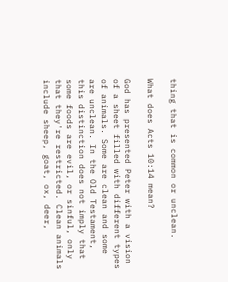thing that is common or unclean.

What does Acts 10:14 mean?

God has presented Peter with a vision of a sheet filled with different types of animals. Some are clean and some are unclean. In the Old Testament, this distinction does not imply that some foods are evil, or sinful, only that they're restricted. Clean animals include sheep, goat, ox, deer,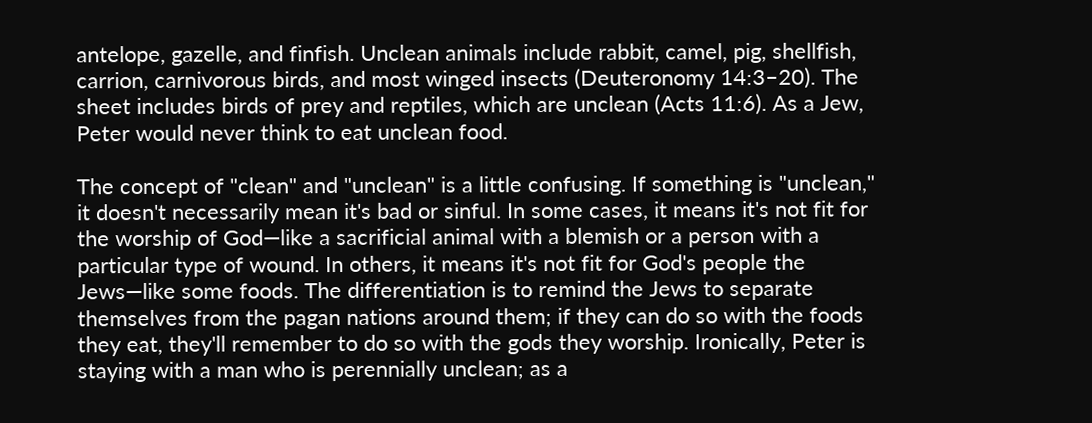antelope, gazelle, and finfish. Unclean animals include rabbit, camel, pig, shellfish, carrion, carnivorous birds, and most winged insects (Deuteronomy 14:3–20). The sheet includes birds of prey and reptiles, which are unclean (Acts 11:6). As a Jew, Peter would never think to eat unclean food.

The concept of "clean" and "unclean" is a little confusing. If something is "unclean," it doesn't necessarily mean it's bad or sinful. In some cases, it means it's not fit for the worship of God—like a sacrificial animal with a blemish or a person with a particular type of wound. In others, it means it's not fit for God's people the Jews—like some foods. The differentiation is to remind the Jews to separate themselves from the pagan nations around them; if they can do so with the foods they eat, they'll remember to do so with the gods they worship. Ironically, Peter is staying with a man who is perennially unclean; as a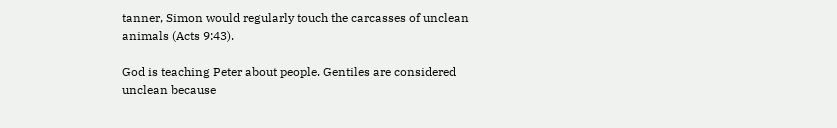tanner, Simon would regularly touch the carcasses of unclean animals (Acts 9:43).

God is teaching Peter about people. Gentiles are considered unclean because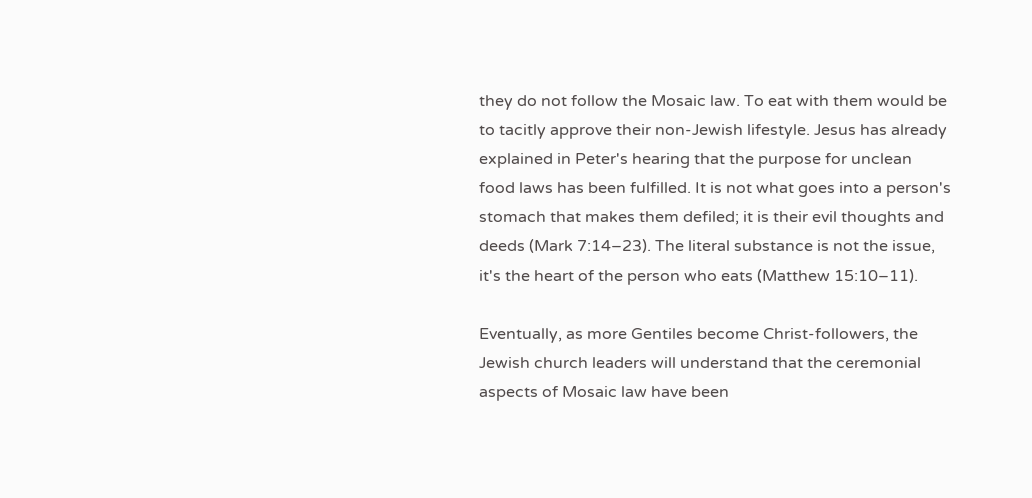they do not follow the Mosaic law. To eat with them would be to tacitly approve their non-Jewish lifestyle. Jesus has already explained in Peter's hearing that the purpose for unclean food laws has been fulfilled. It is not what goes into a person's stomach that makes them defiled; it is their evil thoughts and deeds (Mark 7:14–23). The literal substance is not the issue, it's the heart of the person who eats (Matthew 15:10–11).

Eventually, as more Gentiles become Christ-followers, the Jewish church leaders will understand that the ceremonial aspects of Mosaic law have been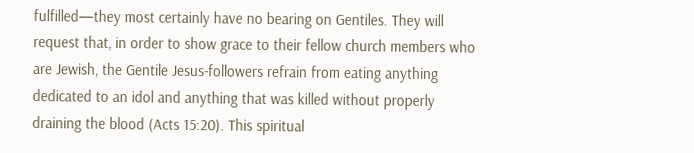fulfilled—they most certainly have no bearing on Gentiles. They will request that, in order to show grace to their fellow church members who are Jewish, the Gentile Jesus-followers refrain from eating anything dedicated to an idol and anything that was killed without properly draining the blood (Acts 15:20). This spiritual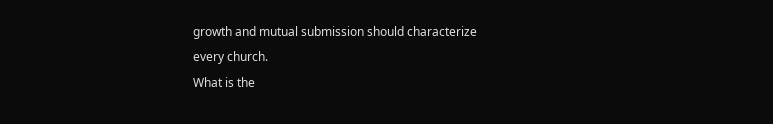growth and mutual submission should characterize every church.
What is the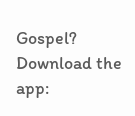Gospel?
Download the app: